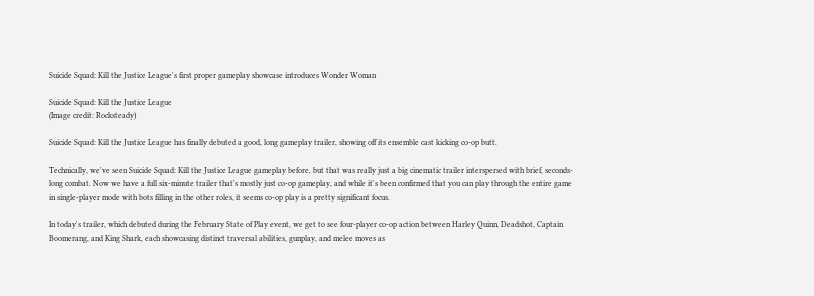Suicide Squad: Kill the Justice League's first proper gameplay showcase introduces Wonder Woman

Suicide Squad: Kill the Justice League
(Image credit: Rocksteady)

Suicide Squad: Kill the Justice League has finally debuted a good, long gameplay trailer, showing off its ensemble cast kicking co-op butt.

Technically, we've seen Suicide Squad: Kill the Justice League gameplay before, but that was really just a big cinematic trailer interspersed with brief, seconds-long combat. Now we have a full six-minute trailer that's mostly just co-op gameplay, and while it's been confirmed that you can play through the entire game in single-player mode with bots filling in the other roles, it seems co-op play is a pretty significant focus.

In today's trailer, which debuted during the February State of Play event, we get to see four-player co-op action between Harley Quinn, Deadshot, Captain Boomerang, and King Shark, each showcasing distinct traversal abilities, gunplay, and melee moves as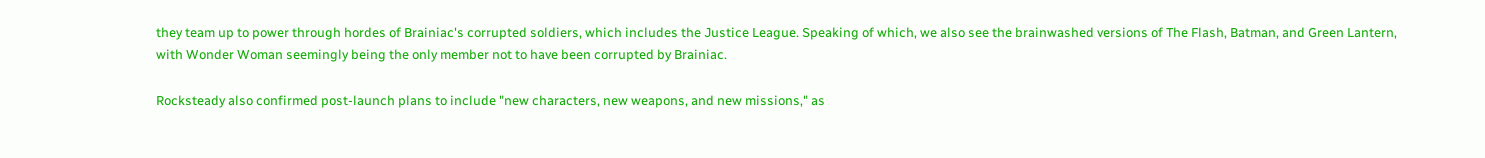they team up to power through hordes of Brainiac's corrupted soldiers, which includes the Justice League. Speaking of which, we also see the brainwashed versions of The Flash, Batman, and Green Lantern, with Wonder Woman seemingly being the only member not to have been corrupted by Brainiac.

Rocksteady also confirmed post-launch plans to include "new characters, new weapons, and new missions," as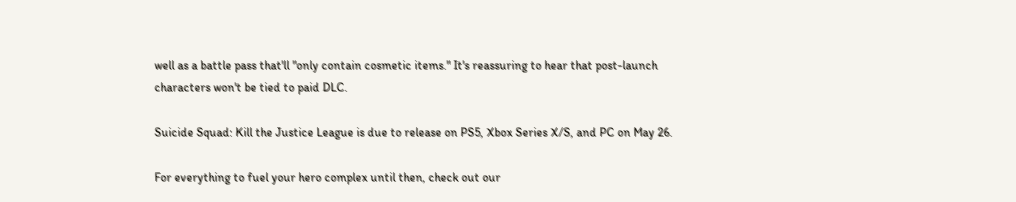well as a battle pass that'll "only contain cosmetic items." It's reassuring to hear that post-launch characters won't be tied to paid DLC.

Suicide Squad: Kill the Justice League is due to release on PS5, Xbox Series X/S, and PC on May 26.

For everything to fuel your hero complex until then, check out our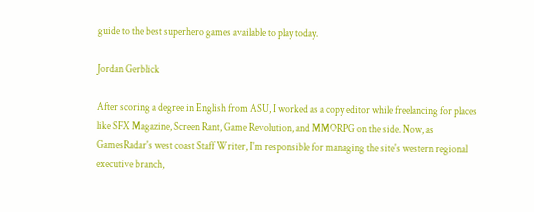guide to the best superhero games available to play today.

Jordan Gerblick

After scoring a degree in English from ASU, I worked as a copy editor while freelancing for places like SFX Magazine, Screen Rant, Game Revolution, and MMORPG on the side. Now, as GamesRadar's west coast Staff Writer, I'm responsible for managing the site's western regional executive branch,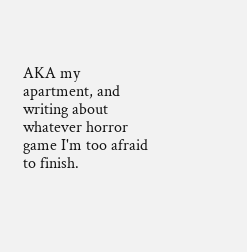AKA my apartment, and writing about whatever horror game I'm too afraid to finish.